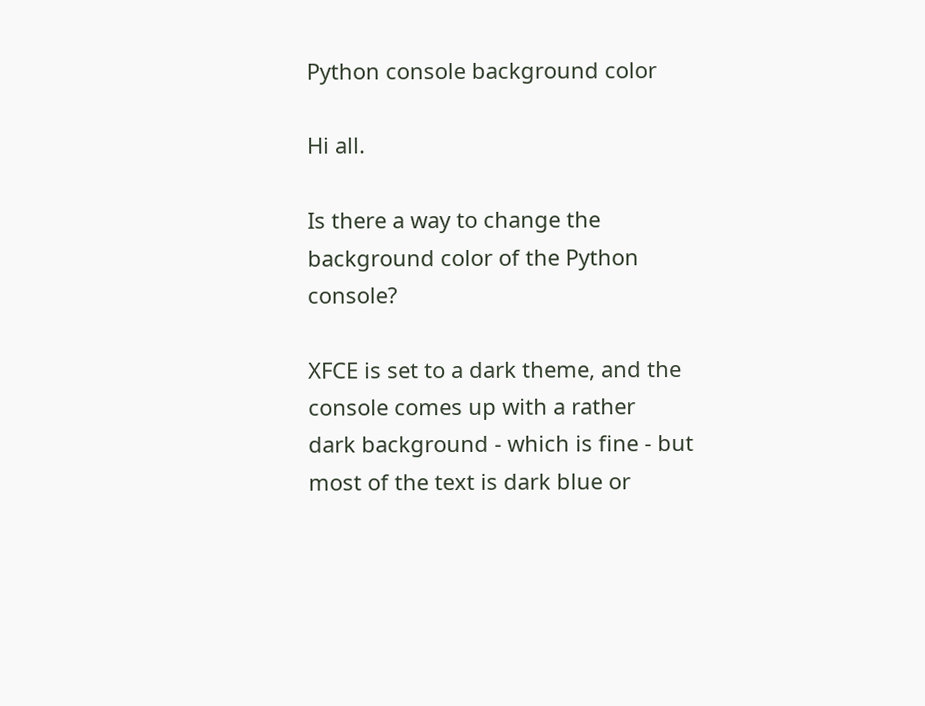Python console background color

Hi all.

Is there a way to change the background color of the Python console?

XFCE is set to a dark theme, and the console comes up with a rather
dark background - which is fine - but most of the text is dark blue or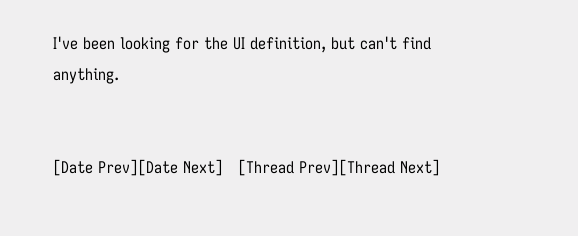I've been looking for the UI definition, but can't find anything.


[Date Prev][Date Next]   [Thread Prev][Thread Next]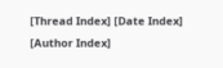[Thread Index] [Date Index] [Author Index]